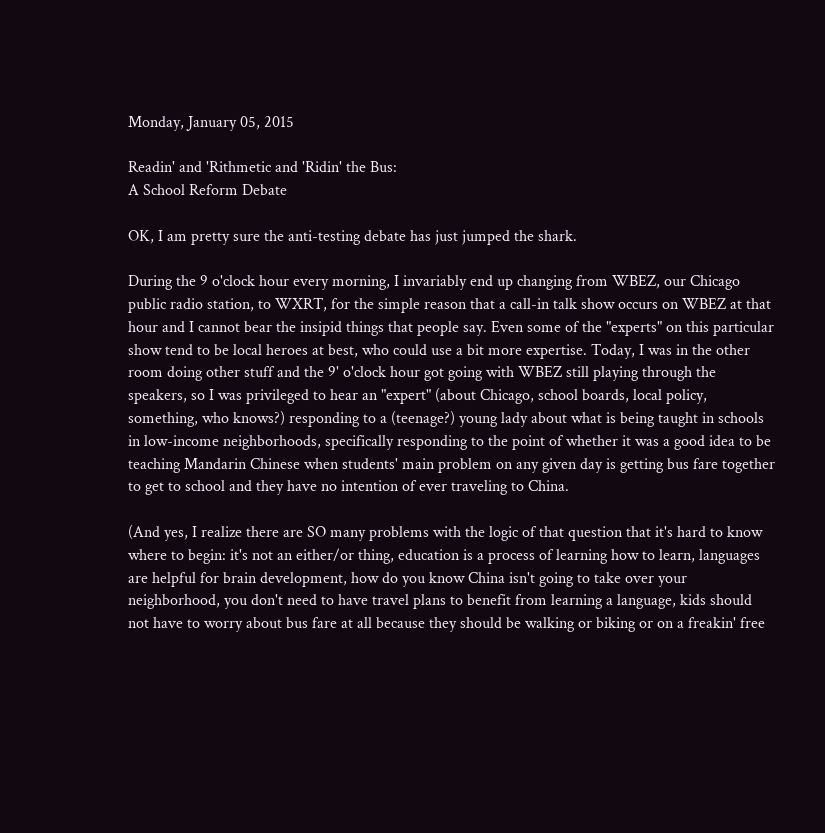Monday, January 05, 2015

Readin' and 'Rithmetic and 'Ridin' the Bus:
A School Reform Debate

OK, I am pretty sure the anti-testing debate has just jumped the shark.

During the 9 o'clock hour every morning, I invariably end up changing from WBEZ, our Chicago public radio station, to WXRT, for the simple reason that a call-in talk show occurs on WBEZ at that hour and I cannot bear the insipid things that people say. Even some of the "experts" on this particular show tend to be local heroes at best, who could use a bit more expertise. Today, I was in the other room doing other stuff and the 9' o'clock hour got going with WBEZ still playing through the speakers, so I was privileged to hear an "expert" (about Chicago, school boards, local policy, something, who knows?) responding to a (teenage?) young lady about what is being taught in schools in low-income neighborhoods, specifically responding to the point of whether it was a good idea to be teaching Mandarin Chinese when students' main problem on any given day is getting bus fare together to get to school and they have no intention of ever traveling to China.

(And yes, I realize there are SO many problems with the logic of that question that it's hard to know where to begin: it's not an either/or thing, education is a process of learning how to learn, languages are helpful for brain development, how do you know China isn't going to take over your neighborhood, you don't need to have travel plans to benefit from learning a language, kids should not have to worry about bus fare at all because they should be walking or biking or on a freakin' free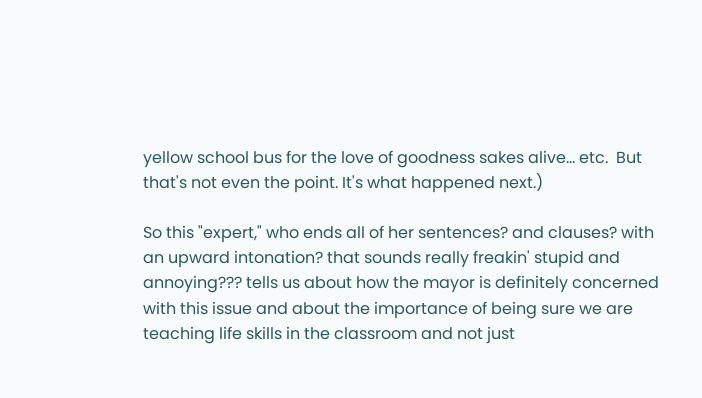yellow school bus for the love of goodness sakes alive... etc.  But that's not even the point. It's what happened next.)

So this "expert," who ends all of her sentences? and clauses? with an upward intonation? that sounds really freakin' stupid and annoying??? tells us about how the mayor is definitely concerned with this issue and about the importance of being sure we are teaching life skills in the classroom and not just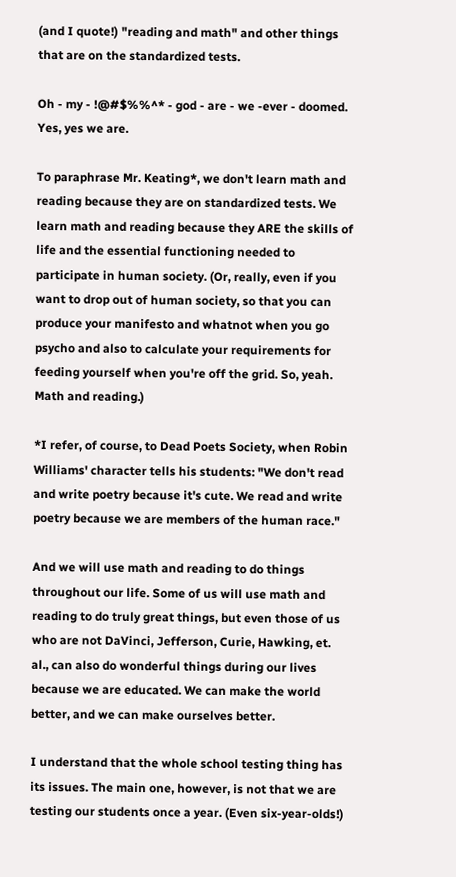(and I quote!) "reading and math" and other things that are on the standardized tests.

Oh - my - !@#$%%^* - god - are - we -ever - doomed.  Yes, yes we are.

To paraphrase Mr. Keating*, we don't learn math and reading because they are on standardized tests. We learn math and reading because they ARE the skills of life and the essential functioning needed to participate in human society. (Or, really, even if you want to drop out of human society, so that you can produce your manifesto and whatnot when you go psycho and also to calculate your requirements for feeding yourself when you're off the grid. So, yeah. Math and reading.)

*I refer, of course, to Dead Poets Society, when Robin Williams' character tells his students: "We don't read and write poetry because it's cute. We read and write poetry because we are members of the human race."

And we will use math and reading to do things throughout our life. Some of us will use math and reading to do truly great things, but even those of us who are not DaVinci, Jefferson, Curie, Hawking, et. al., can also do wonderful things during our lives because we are educated. We can make the world better, and we can make ourselves better.

I understand that the whole school testing thing has its issues. The main one, however, is not that we are testing our students once a year. (Even six-year-olds!)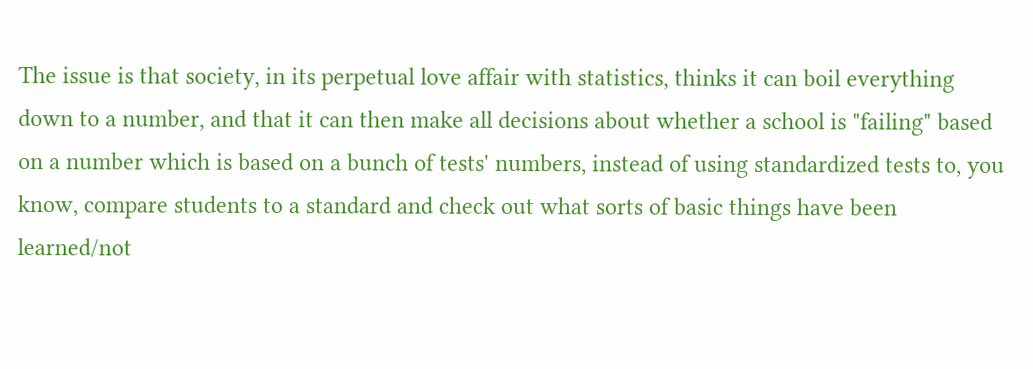The issue is that society, in its perpetual love affair with statistics, thinks it can boil everything down to a number, and that it can then make all decisions about whether a school is "failing" based on a number which is based on a bunch of tests' numbers, instead of using standardized tests to, you know, compare students to a standard and check out what sorts of basic things have been learned/not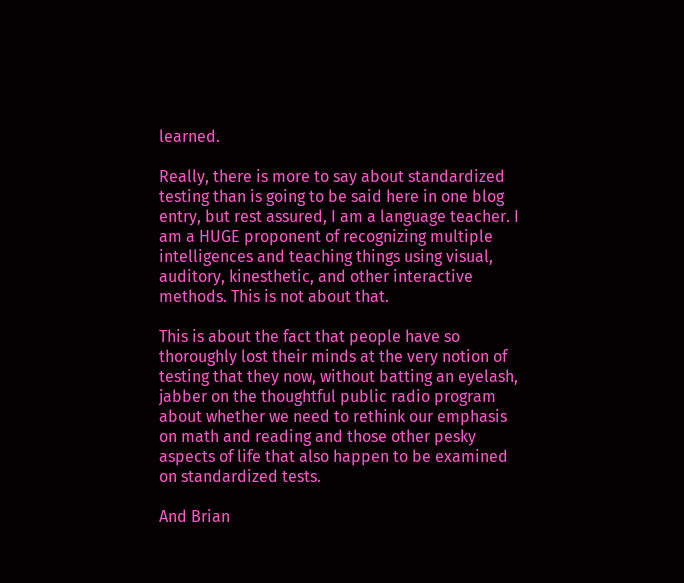learned.

Really, there is more to say about standardized testing than is going to be said here in one blog entry, but rest assured, I am a language teacher. I am a HUGE proponent of recognizing multiple intelligences and teaching things using visual, auditory, kinesthetic, and other interactive methods. This is not about that.

This is about the fact that people have so thoroughly lost their minds at the very notion of testing that they now, without batting an eyelash, jabber on the thoughtful public radio program about whether we need to rethink our emphasis on math and reading and those other pesky aspects of life that also happen to be examined on standardized tests.

And Brian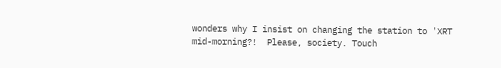wonders why I insist on changing the station to 'XRT mid-morning?!  Please, society. Touch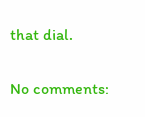that dial.

No comments: